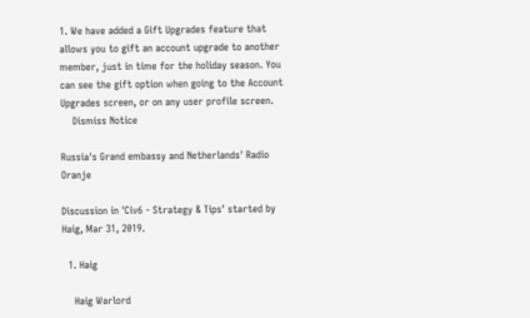1. We have added a Gift Upgrades feature that allows you to gift an account upgrade to another member, just in time for the holiday season. You can see the gift option when going to the Account Upgrades screen, or on any user profile screen.
    Dismiss Notice

Russia's Grand embassy and Netherlands' Radio Oranje

Discussion in 'Civ6 - Strategy & Tips' started by Haig, Mar 31, 2019.

  1. Haig

    Haig Warlord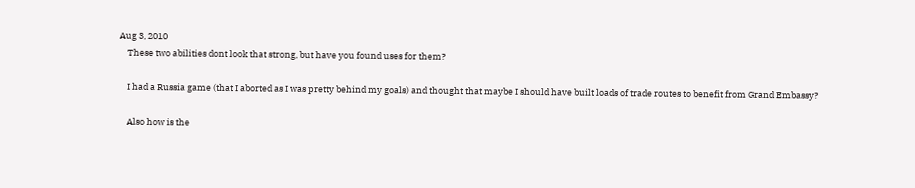Aug 3, 2010
    These two abilities dont look that strong, but have you found uses for them?

    I had a Russia game (that I aborted as I was pretty behind my goals) and thought that maybe I should have built loads of trade routes to benefit from Grand Embassy?

    Also how is the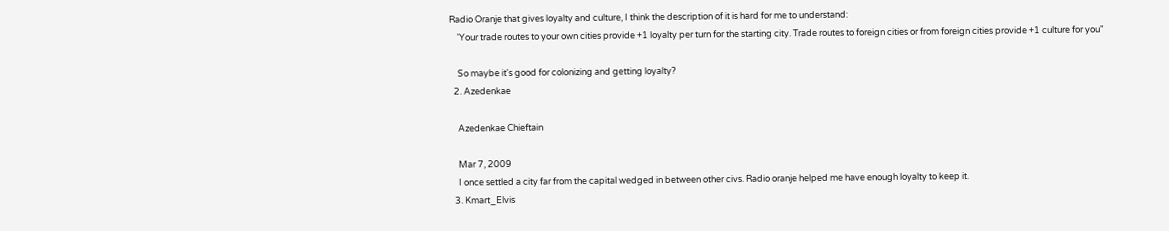Radio Oranje that gives loyalty and culture, I think the description of it is hard for me to understand:
    'Your trade routes to your own cities provide +1 loyalty per turn for the starting city. Trade routes to foreign cities or from foreign cities provide +1 culture for you"

    So maybe it's good for colonizing and getting loyalty?
  2. Azedenkae

    Azedenkae Chieftain

    Mar 7, 2009
    I once settled a city far from the capital wedged in between other civs. Radio oranje helped me have enough loyalty to keep it.
  3. Kmart_Elvis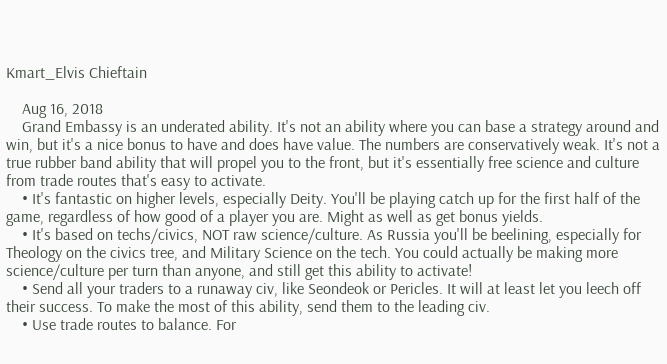Kmart_Elvis Chieftain

    Aug 16, 2018
    Grand Embassy is an underated ability. It's not an ability where you can base a strategy around and win, but it's a nice bonus to have and does have value. The numbers are conservatively weak. It's not a true rubber band ability that will propel you to the front, but it's essentially free science and culture from trade routes that's easy to activate.
    • It's fantastic on higher levels, especially Deity. You'll be playing catch up for the first half of the game, regardless of how good of a player you are. Might as well as get bonus yields.
    • It's based on techs/civics, NOT raw science/culture. As Russia you'll be beelining, especially for Theology on the civics tree, and Military Science on the tech. You could actually be making more science/culture per turn than anyone, and still get this ability to activate!
    • Send all your traders to a runaway civ, like Seondeok or Pericles. It will at least let you leech off their success. To make the most of this ability, send them to the leading civ.
    • Use trade routes to balance. For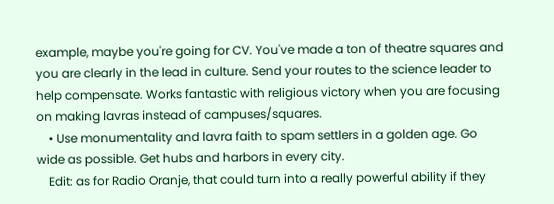example, maybe you're going for CV. You've made a ton of theatre squares and you are clearly in the lead in culture. Send your routes to the science leader to help compensate. Works fantastic with religious victory when you are focusing on making lavras instead of campuses/squares.
    • Use monumentality and lavra faith to spam settlers in a golden age. Go wide as possible. Get hubs and harbors in every city.
    Edit: as for Radio Oranje, that could turn into a really powerful ability if they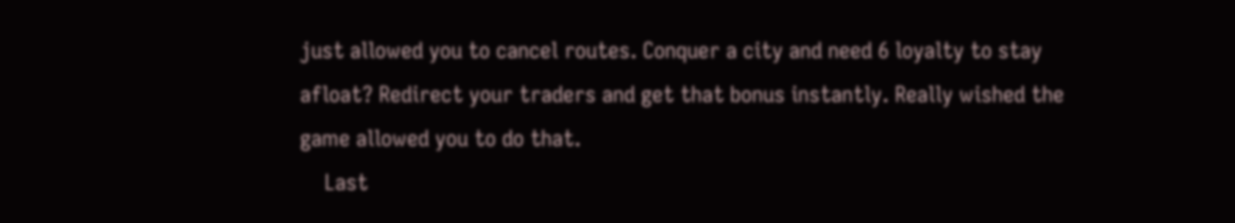just allowed you to cancel routes. Conquer a city and need 6 loyalty to stay afloat? Redirect your traders and get that bonus instantly. Really wished the game allowed you to do that.
    Last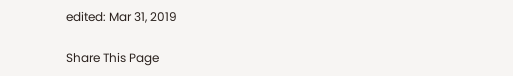edited: Mar 31, 2019

Share This Page